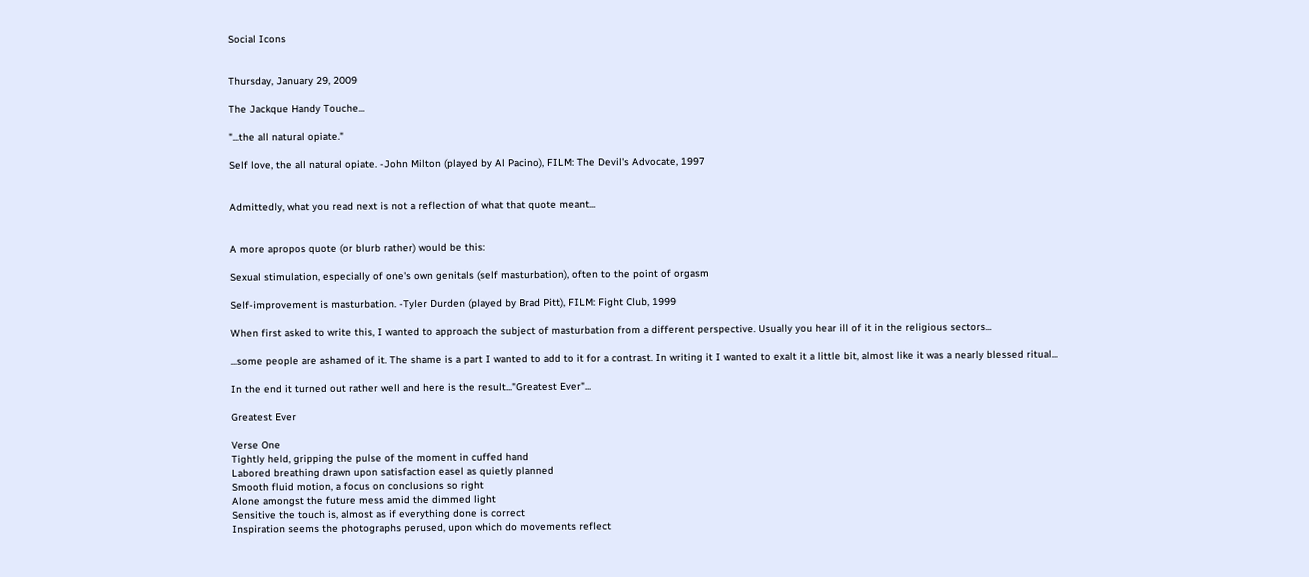Social Icons


Thursday, January 29, 2009

The Jackque Handy Touche...

"...the all natural opiate."

Self love, the all natural opiate. -John Milton (played by Al Pacino), FILM: The Devil's Advocate, 1997


Admittedly, what you read next is not a reflection of what that quote meant...


A more apropos quote (or blurb rather) would be this:

Sexual stimulation, especially of one's own genitals (self masturbation), often to the point of orgasm

Self-improvement is masturbation. -Tyler Durden (played by Brad Pitt), FILM: Fight Club, 1999

When first asked to write this, I wanted to approach the subject of masturbation from a different perspective. Usually you hear ill of it in the religious sectors...

...some people are ashamed of it. The shame is a part I wanted to add to it for a contrast. In writing it I wanted to exalt it a little bit, almost like it was a nearly blessed ritual...

In the end it turned out rather well and here is the result..."Greatest Ever"...

Greatest Ever

Verse One
Tightly held, gripping the pulse of the moment in cuffed hand
Labored breathing drawn upon satisfaction easel as quietly planned
Smooth fluid motion, a focus on conclusions so right
Alone amongst the future mess amid the dimmed light
Sensitive the touch is, almost as if everything done is correct
Inspiration seems the photographs perused, upon which do movements reflect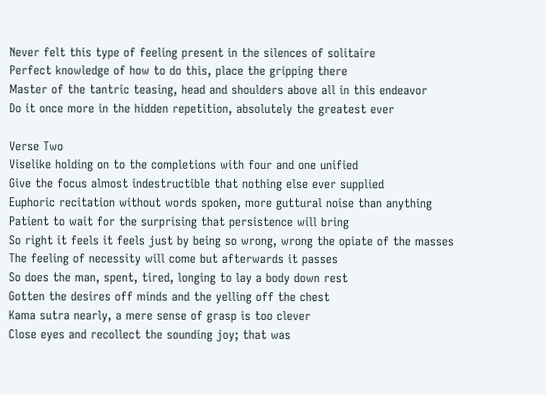Never felt this type of feeling present in the silences of solitaire
Perfect knowledge of how to do this, place the gripping there
Master of the tantric teasing, head and shoulders above all in this endeavor
Do it once more in the hidden repetition, absolutely the greatest ever

Verse Two
Viselike holding on to the completions with four and one unified
Give the focus almost indestructible that nothing else ever supplied
Euphoric recitation without words spoken, more guttural noise than anything
Patient to wait for the surprising that persistence will bring
So right it feels it feels just by being so wrong, wrong the opiate of the masses
The feeling of necessity will come but afterwards it passes
So does the man, spent, tired, longing to lay a body down rest
Gotten the desires off minds and the yelling off the chest
Kama sutra nearly, a mere sense of grasp is too clever
Close eyes and recollect the sounding joy; that was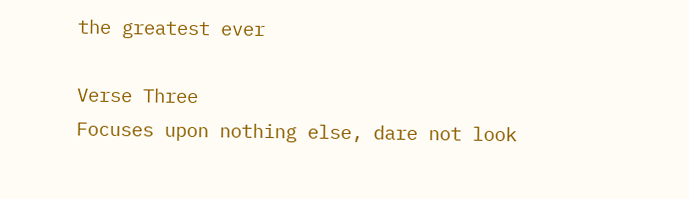the greatest ever

Verse Three
Focuses upon nothing else, dare not look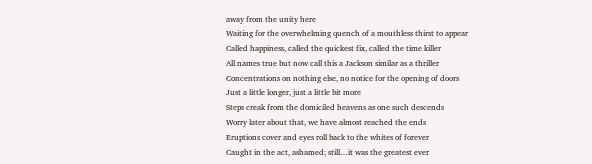away from the unity here
Waiting for the overwhelming quench of a mouthless thirst to appear
Called happiness, called the quickest fix, called the time killer
All names true but now call this a Jackson similar as a thriller
Concentrations on nothing else, no notice for the opening of doors
Just a little longer, just a little bit more
Steps creak from the domiciled heavens as one such descends
Worry later about that, we have almost reached the ends
Eruptions cover and eyes roll back to the whites of forever
Caught in the act, ashamed; still…it was the greatest ever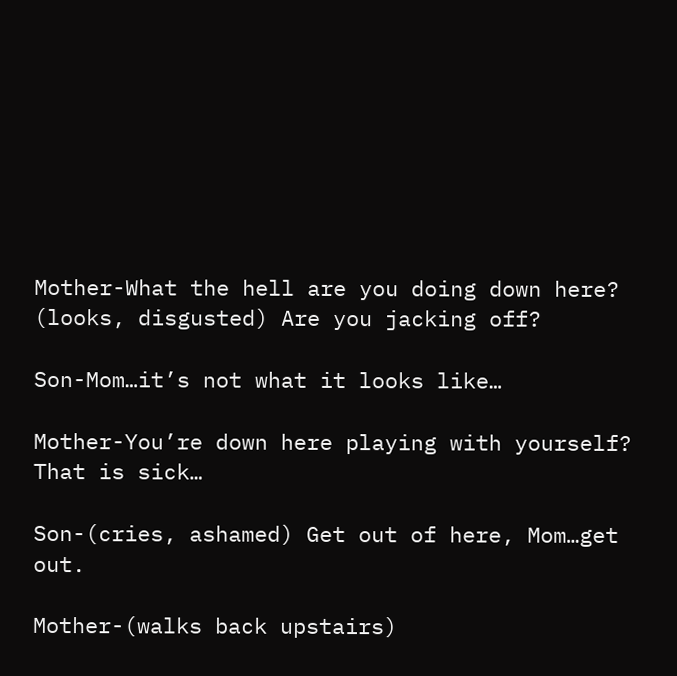Mother-What the hell are you doing down here? (looks, disgusted) Are you jacking off?

Son-Mom…it’s not what it looks like…

Mother-You’re down here playing with yourself? That is sick…

Son-(cries, ashamed) Get out of here, Mom…get out.

Mother-(walks back upstairs)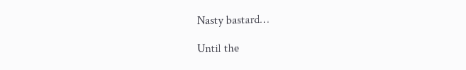Nasty bastard…

Until the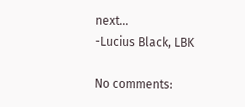next...
-Lucius Black, LBK

No comments: